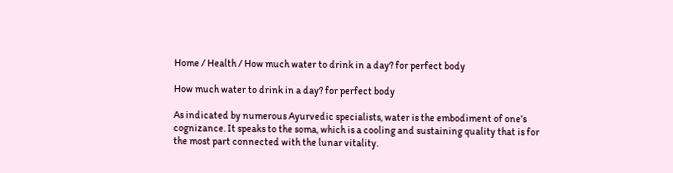Home / Health / How much water to drink in a day? for perfect body

How much water to drink in a day? for perfect body

As indicated by numerous Ayurvedic specialists, water is the embodiment of one’s cognizance. It speaks to the soma, which is a cooling and sustaining quality that is for the most part connected with the lunar vitality.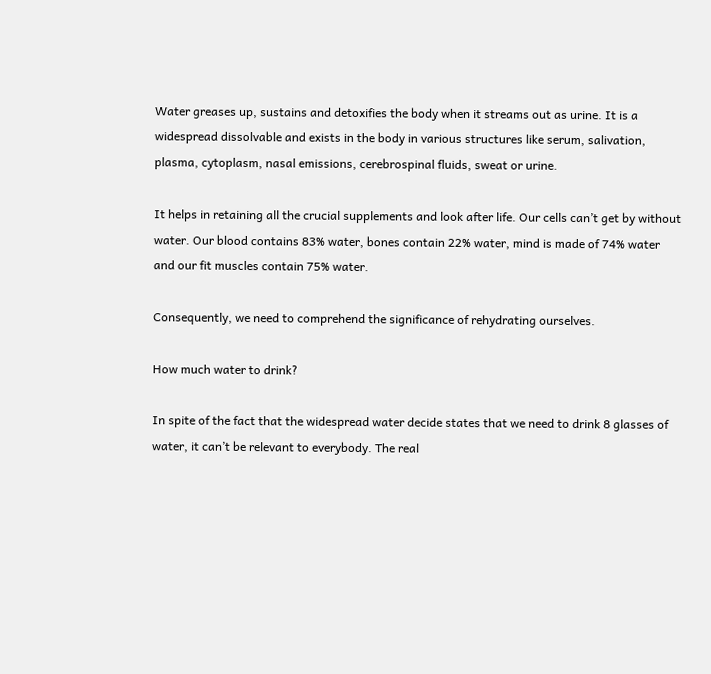Water greases up, sustains and detoxifies the body when it streams out as urine. It is a widespread dissolvable and exists in the body in various structures like serum, salivation, plasma, cytoplasm, nasal emissions, cerebrospinal fluids, sweat or urine.

It helps in retaining all the crucial supplements and look after life. Our cells can’t get by without water. Our blood contains 83% water, bones contain 22% water, mind is made of 74% water and our fit muscles contain 75% water.

Consequently, we need to comprehend the significance of rehydrating ourselves.

How much water to drink?

In spite of the fact that the widespread water decide states that we need to drink 8 glasses of water, it can’t be relevant to everybody. The real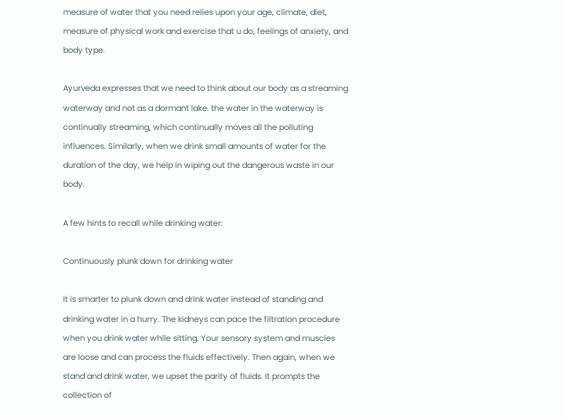measure of water that you need relies upon your age, climate, diet, measure of physical work and exercise that u do, feelings of anxiety, and body type.

Ayurveda expresses that we need to think about our body as a streaming waterway and not as a dormant lake. the water in the waterway is continually streaming, which continually moves all the polluting influences. Similarly, when we drink small amounts of water for the duration of the day, we help in wiping out the dangerous waste in our body.

A few hints to recall while drinking water:

Continuously plunk down for drinking water

It is smarter to plunk down and drink water instead of standing and drinking water in a hurry. The kidneys can pace the filtration procedure when you drink water while sitting. Your sensory system and muscles are loose and can process the fluids effectively. Then again, when we stand and drink water, we upset the parity of fluids. It prompts the collection of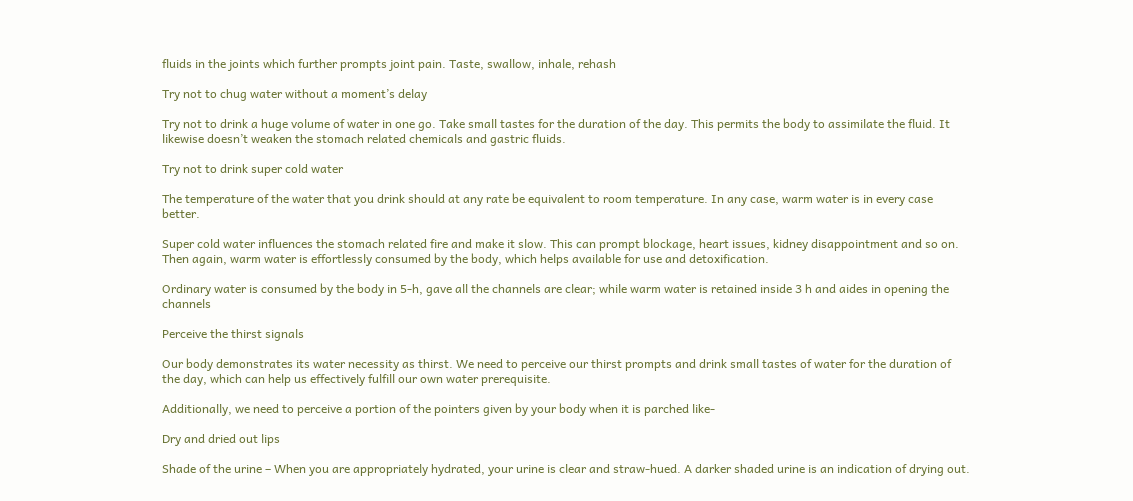fluids in the joints which further prompts joint pain. Taste, swallow, inhale, rehash

Try not to chug water without a moment’s delay

Try not to drink a huge volume of water in one go. Take small tastes for the duration of the day. This permits the body to assimilate the fluid. It likewise doesn’t weaken the stomach related chemicals and gastric fluids.

Try not to drink super cold water

The temperature of the water that you drink should at any rate be equivalent to room temperature. In any case, warm water is in every case better.

Super cold water influences the stomach related fire and make it slow. This can prompt blockage, heart issues, kidney disappointment and so on. Then again, warm water is effortlessly consumed by the body, which helps available for use and detoxification.

Ordinary water is consumed by the body in 5-h, gave all the channels are clear; while warm water is retained inside 3 h and aides in opening the channels

Perceive the thirst signals

Our body demonstrates its water necessity as thirst. We need to perceive our thirst prompts and drink small tastes of water for the duration of the day, which can help us effectively fulfill our own water prerequisite.

Additionally, we need to perceive a portion of the pointers given by your body when it is parched like-

Dry and dried out lips

Shade of the urine – When you are appropriately hydrated, your urine is clear and straw-hued. A darker shaded urine is an indication of drying out.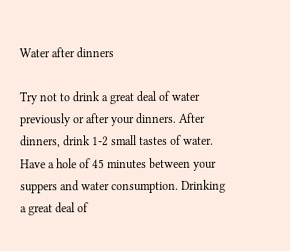Water after dinners

Try not to drink a great deal of water previously or after your dinners. After dinners, drink 1-2 small tastes of water. Have a hole of 45 minutes between your suppers and water consumption. Drinking a great deal of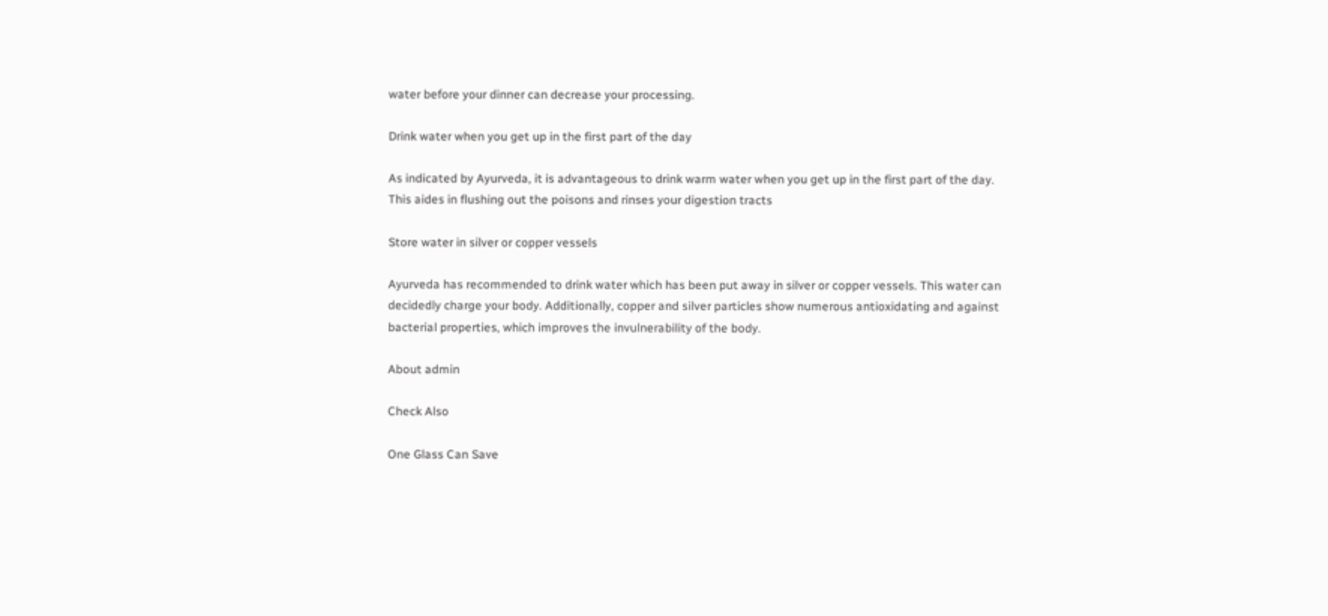water before your dinner can decrease your processing.

Drink water when you get up in the first part of the day

As indicated by Ayurveda, it is advantageous to drink warm water when you get up in the first part of the day. This aides in flushing out the poisons and rinses your digestion tracts

Store water in silver or copper vessels

Ayurveda has recommended to drink water which has been put away in silver or copper vessels. This water can decidedly charge your body. Additionally, copper and silver particles show numerous antioxidating and against bacterial properties, which improves the invulnerability of the body.

About admin

Check Also

One Glass Can Save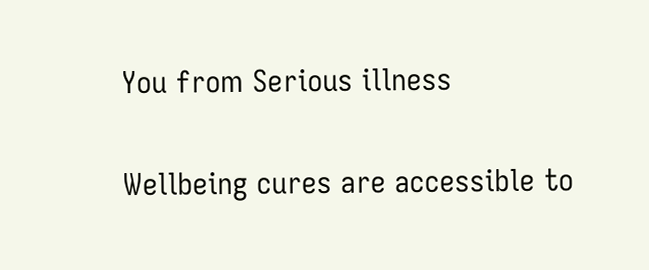You from Serious illness

Wellbeing cures are accessible to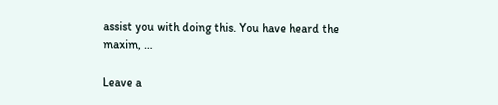assist you with doing this. You have heard the maxim, …

Leave a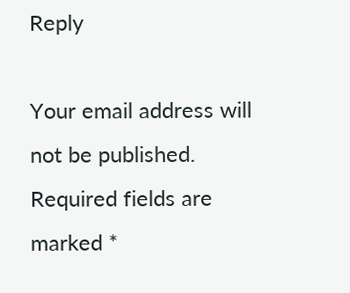Reply

Your email address will not be published. Required fields are marked *